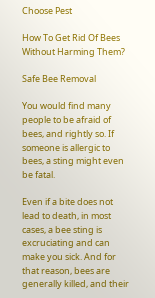Choose Pest

How To Get Rid Of Bees Without Harming Them?

Safe Bee Removal

You would find many people to be afraid of bees, and rightly so. If someone is allergic to bees, a sting might even be fatal.

Even if a bite does not lead to death, in most cases, a bee sting is excruciating and can make you sick. And for that reason, bees are generally killed, and their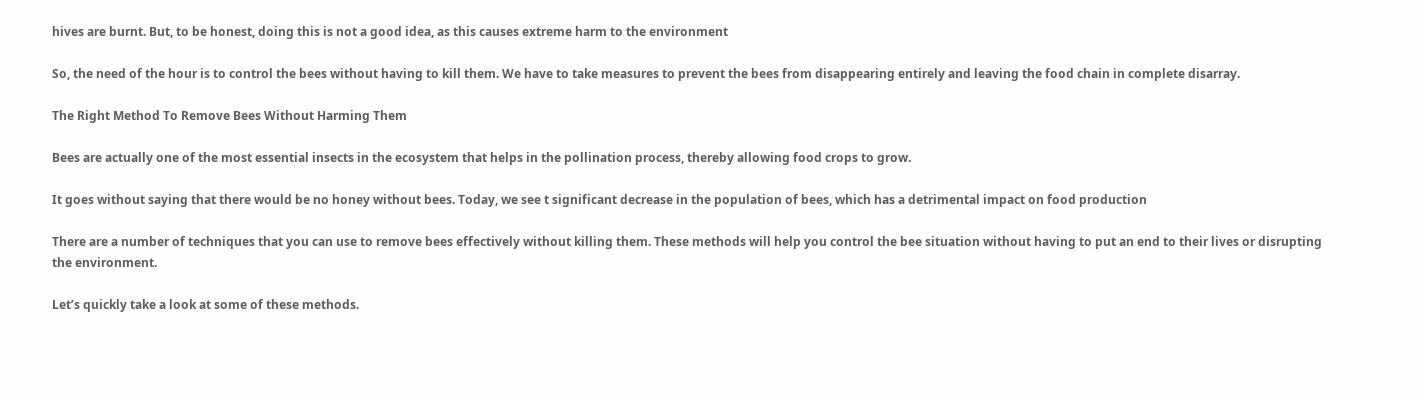hives are burnt. But, to be honest, doing this is not a good idea, as this causes extreme harm to the environment

So, the need of the hour is to control the bees without having to kill them. We have to take measures to prevent the bees from disappearing entirely and leaving the food chain in complete disarray.

The Right Method To Remove Bees Without Harming Them

Bees are actually one of the most essential insects in the ecosystem that helps in the pollination process, thereby allowing food crops to grow.

It goes without saying that there would be no honey without bees. Today, we see t significant decrease in the population of bees, which has a detrimental impact on food production

There are a number of techniques that you can use to remove bees effectively without killing them. These methods will help you control the bee situation without having to put an end to their lives or disrupting the environment.

Let’s quickly take a look at some of these methods.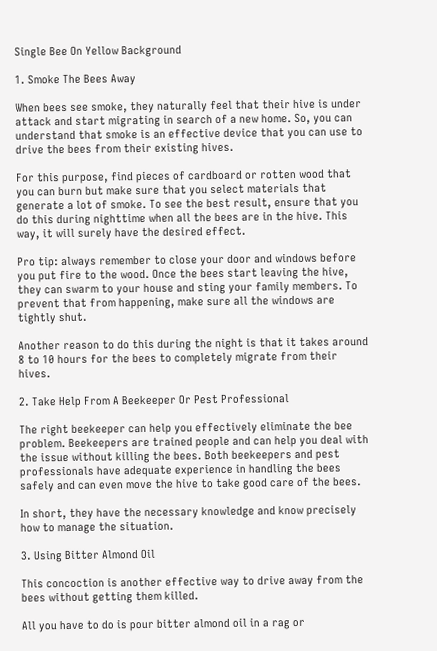Single Bee On Yellow Background

1. Smoke The Bees Away

When bees see smoke, they naturally feel that their hive is under attack and start migrating in search of a new home. So, you can understand that smoke is an effective device that you can use to drive the bees from their existing hives.

For this purpose, find pieces of cardboard or rotten wood that you can burn but make sure that you select materials that generate a lot of smoke. To see the best result, ensure that you do this during nighttime when all the bees are in the hive. This way, it will surely have the desired effect.

Pro tip: always remember to close your door and windows before you put fire to the wood. Once the bees start leaving the hive, they can swarm to your house and sting your family members. To prevent that from happening, make sure all the windows are tightly shut.

Another reason to do this during the night is that it takes around 8 to 10 hours for the bees to completely migrate from their hives.

2. Take Help From A Beekeeper Or Pest Professional

The right beekeeper can help you effectively eliminate the bee problem. Beekeepers are trained people and can help you deal with the issue without killing the bees. Both beekeepers and pest professionals have adequate experience in handling the bees safely and can even move the hive to take good care of the bees.

In short, they have the necessary knowledge and know precisely how to manage the situation.

3. Using Bitter Almond Oil

This concoction is another effective way to drive away from the bees without getting them killed.

All you have to do is pour bitter almond oil in a rag or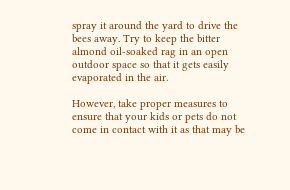spray it around the yard to drive the bees away. Try to keep the bitter almond oil-soaked rag in an open outdoor space so that it gets easily evaporated in the air.

However, take proper measures to ensure that your kids or pets do not come in contact with it as that may be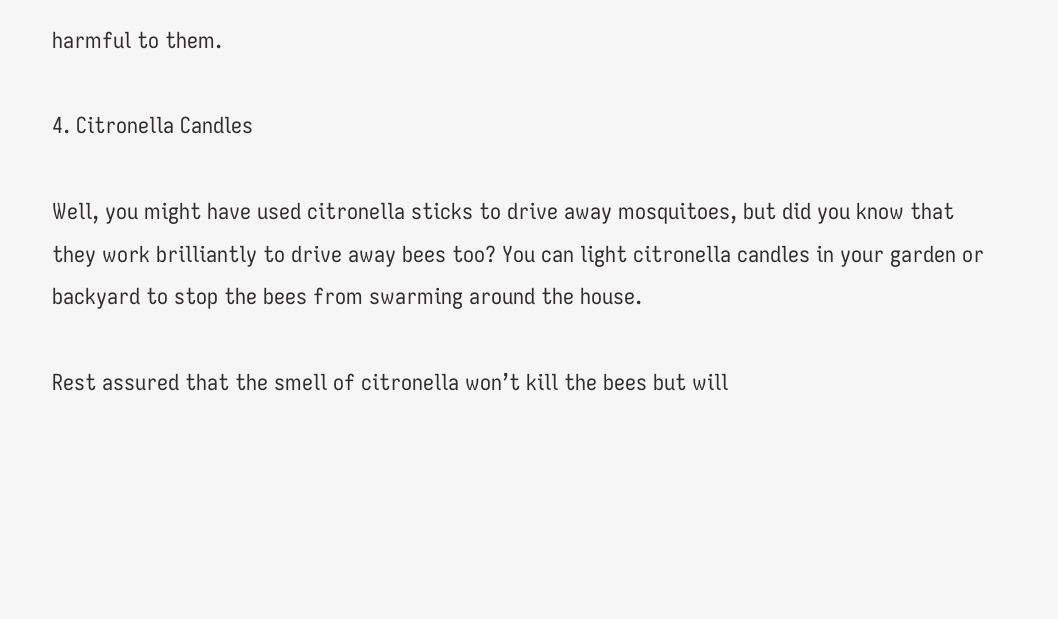harmful to them.

4. Citronella Candles

Well, you might have used citronella sticks to drive away mosquitoes, but did you know that they work brilliantly to drive away bees too? You can light citronella candles in your garden or backyard to stop the bees from swarming around the house.

Rest assured that the smell of citronella won’t kill the bees but will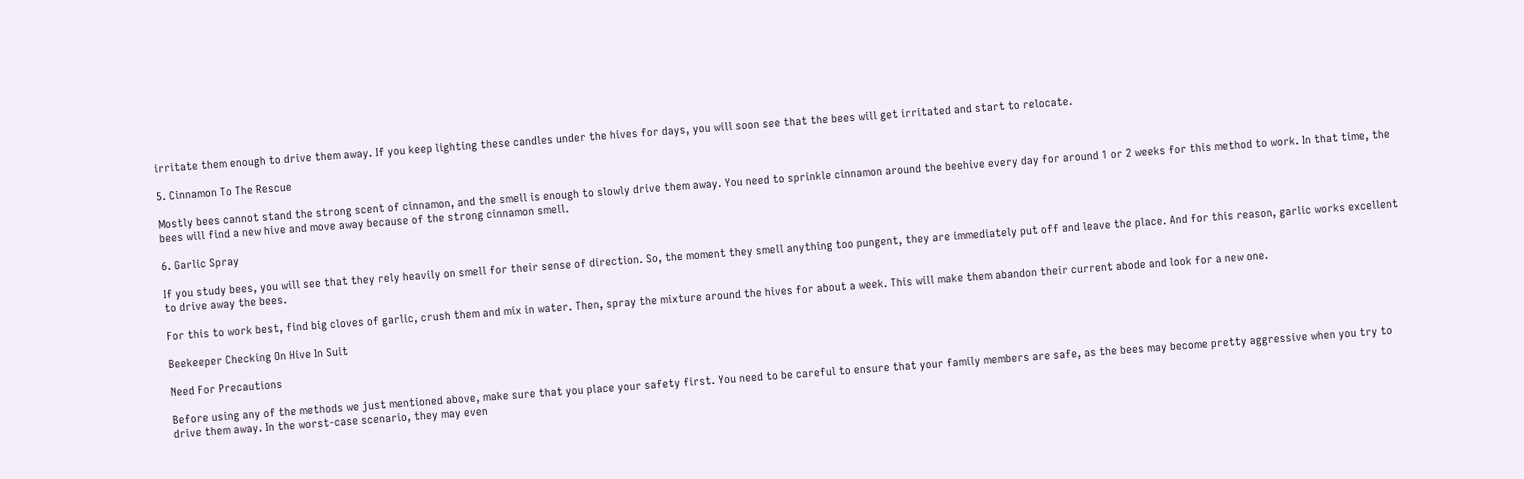irritate them enough to drive them away. If you keep lighting these candles under the hives for days, you will soon see that the bees will get irritated and start to relocate.

5. Cinnamon To The Rescue

Mostly bees cannot stand the strong scent of cinnamon, and the smell is enough to slowly drive them away. You need to sprinkle cinnamon around the beehive every day for around 1 or 2 weeks for this method to work. In that time, the bees will find a new hive and move away because of the strong cinnamon smell.

6. Garlic Spray

If you study bees, you will see that they rely heavily on smell for their sense of direction. So, the moment they smell anything too pungent, they are immediately put off and leave the place. And for this reason, garlic works excellent to drive away the bees.

For this to work best, find big cloves of garlic, crush them and mix in water. Then, spray the mixture around the hives for about a week. This will make them abandon their current abode and look for a new one.

Beekeeper Checking On Hive In Suit

Need For Precautions

Before using any of the methods we just mentioned above, make sure that you place your safety first. You need to be careful to ensure that your family members are safe, as the bees may become pretty aggressive when you try to drive them away. In the worst-case scenario, they may even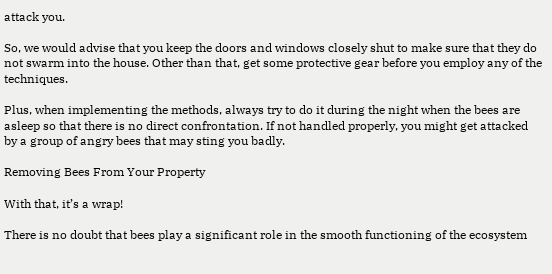attack you.

So, we would advise that you keep the doors and windows closely shut to make sure that they do not swarm into the house. Other than that, get some protective gear before you employ any of the techniques.

Plus, when implementing the methods, always try to do it during the night when the bees are asleep so that there is no direct confrontation. If not handled properly, you might get attacked by a group of angry bees that may sting you badly.

Removing Bees From Your Property

With that, it’s a wrap!

There is no doubt that bees play a significant role in the smooth functioning of the ecosystem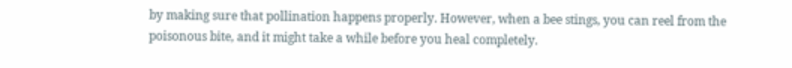by making sure that pollination happens properly. However, when a bee stings, you can reel from the poisonous bite, and it might take a while before you heal completely.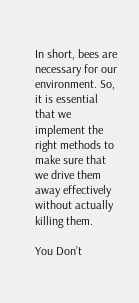In short, bees are necessary for our environment. So, it is essential that we implement the right methods to make sure that we drive them away effectively without actually killing them.

You Don’t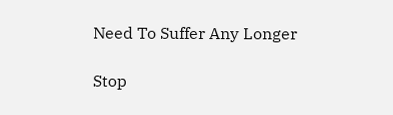Need To Suffer Any Longer

Stop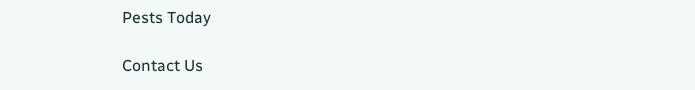Pests Today

Contact Us